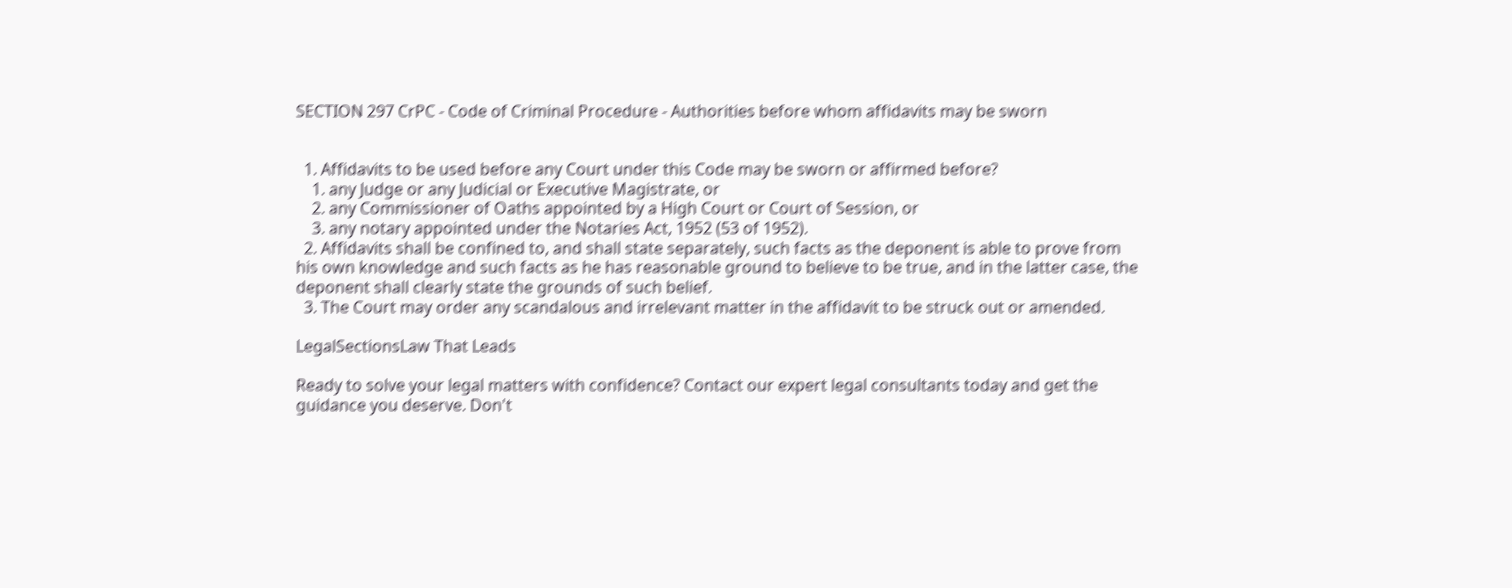SECTION 297 CrPC - Code of Criminal Procedure - Authorities before whom affidavits may be sworn


  1. Affidavits to be used before any Court under this Code may be sworn or affirmed before?
    1. any Judge or any Judicial or Executive Magistrate, or
    2. any Commissioner of Oaths appointed by a High Court or Court of Session, or
    3. any notary appointed under the Notaries Act, 1952 (53 of 1952).
  2. Affidavits shall be confined to, and shall state separately, such facts as the deponent is able to prove from his own knowledge and such facts as he has reasonable ground to believe to be true, and in the latter case, the deponent shall clearly state the grounds of such belief.
  3. The Court may order any scandalous and irrelevant matter in the affidavit to be struck out or amended.

LegalSectionsLaw That Leads

Ready to solve your legal matters with confidence? Contact our expert legal consultants today and get the guidance you deserve. Don't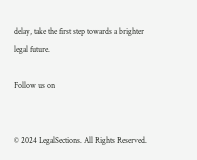delay, take the first step towards a brighter legal future.

Follow us on


© 2024 LegalSections. All Rights Reserved.